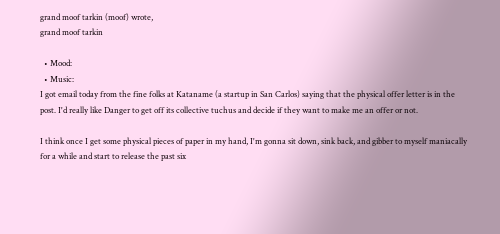grand moof tarkin (moof) wrote,
grand moof tarkin

  • Mood:
  • Music:
I got email today from the fine folks at Kataname (a startup in San Carlos) saying that the physical offer letter is in the post. I'd really like Danger to get off its collective tuchus and decide if they want to make me an offer or not.

I think once I get some physical pieces of paper in my hand, I'm gonna sit down, sink back, and gibber to myself maniacally for a while and start to release the past six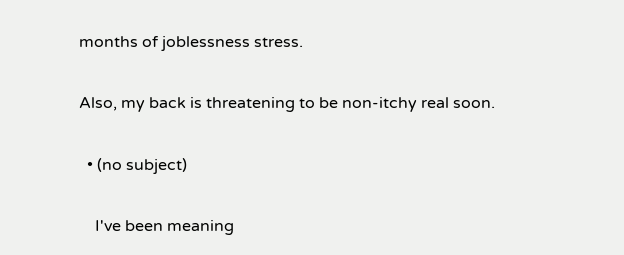months of joblessness stress.

Also, my back is threatening to be non-itchy real soon.

  • (no subject)

    I've been meaning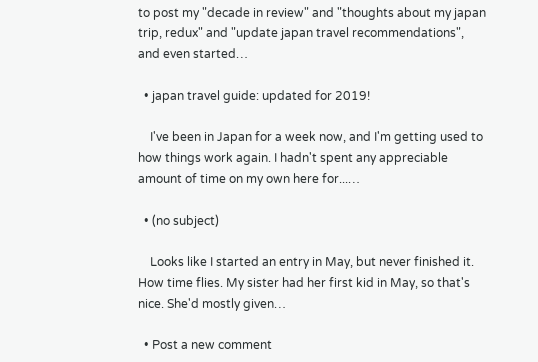to post my "decade in review" and "thoughts about my japan trip, redux" and "update japan travel recommendations", and even started…

  • japan travel guide: updated for 2019!

    I've been in Japan for a week now, and I'm getting used to how things work again. I hadn't spent any appreciable amount of time on my own here for...…

  • (no subject)

    Looks like I started an entry in May, but never finished it. How time flies. My sister had her first kid in May, so that's nice. She'd mostly given…

  • Post a new comment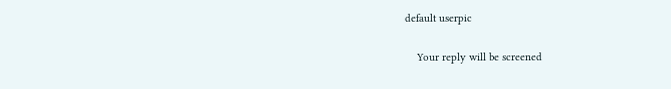default userpic

    Your reply will be screened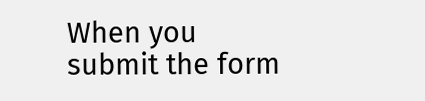When you submit the form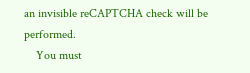an invisible reCAPTCHA check will be performed.
    You must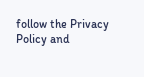follow the Privacy Policy and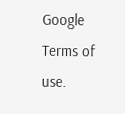Google Terms of use.